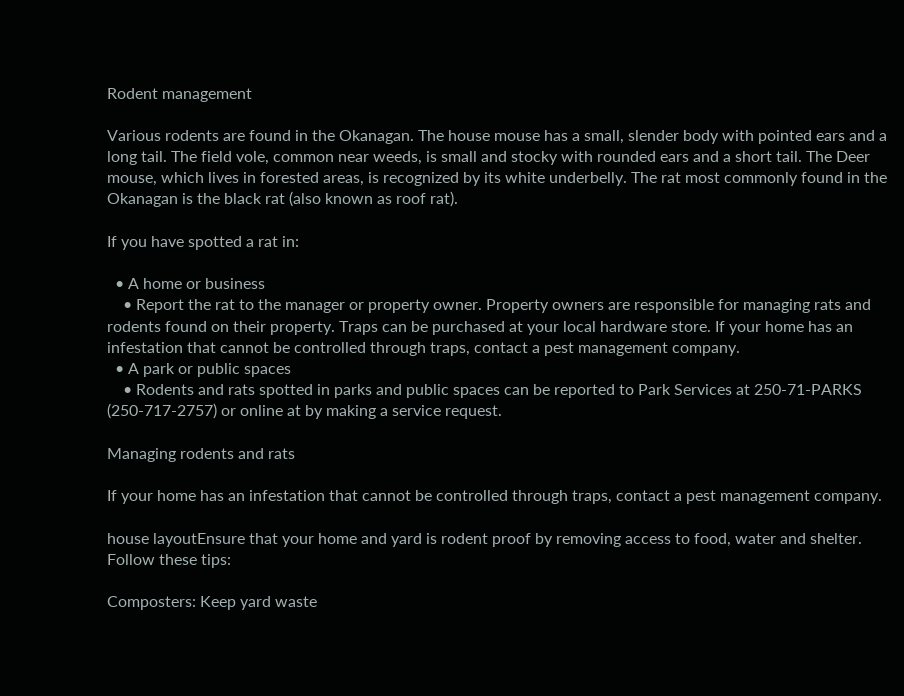Rodent management

Various rodents are found in the Okanagan. The house mouse has a small, slender body with pointed ears and a long tail. The field vole, common near weeds, is small and stocky with rounded ears and a short tail. The Deer mouse, which lives in forested areas, is recognized by its white underbelly. The rat most commonly found in the Okanagan is the black rat (also known as roof rat).

If you have spotted a rat in:

  • A home or business
    • Report the rat to the manager or property owner. Property owners are responsible for managing rats and rodents found on their property. Traps can be purchased at your local hardware store. If your home has an infestation that cannot be controlled through traps, contact a pest management company.
  • A park or public spaces
    • Rodents and rats spotted in parks and public spaces can be reported to Park Services at 250-71-PARKS (250-717-2757) or online at by making a service request.

Managing rodents and rats

If your home has an infestation that cannot be controlled through traps, contact a pest management company.

house layoutEnsure that your home and yard is rodent proof by removing access to food, water and shelter. Follow these tips:

Composters: Keep yard waste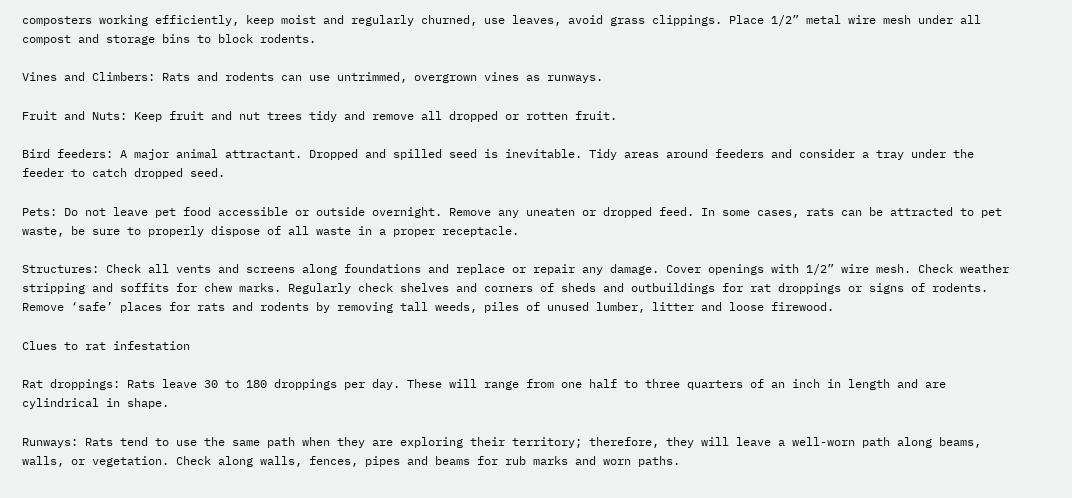composters working efficiently, keep moist and regularly churned, use leaves, avoid grass clippings. Place 1/2” metal wire mesh under all compost and storage bins to block rodents.

Vines and Climbers: Rats and rodents can use untrimmed, overgrown vines as runways.

Fruit and Nuts: Keep fruit and nut trees tidy and remove all dropped or rotten fruit.

Bird feeders: A major animal attractant. Dropped and spilled seed is inevitable. Tidy areas around feeders and consider a tray under the feeder to catch dropped seed.

Pets: Do not leave pet food accessible or outside overnight. Remove any uneaten or dropped feed. In some cases, rats can be attracted to pet waste, be sure to properly dispose of all waste in a proper receptacle.

Structures: Check all vents and screens along foundations and replace or repair any damage. Cover openings with 1/2” wire mesh. Check weather stripping and soffits for chew marks. Regularly check shelves and corners of sheds and outbuildings for rat droppings or signs of rodents. Remove ‘safe’ places for rats and rodents by removing tall weeds, piles of unused lumber, litter and loose firewood.

Clues to rat infestation

Rat droppings: Rats leave 30 to 180 droppings per day. These will range from one half to three quarters of an inch in length and are cylindrical in shape.

Runways: Rats tend to use the same path when they are exploring their territory; therefore, they will leave a well-worn path along beams, walls, or vegetation. Check along walls, fences, pipes and beams for rub marks and worn paths.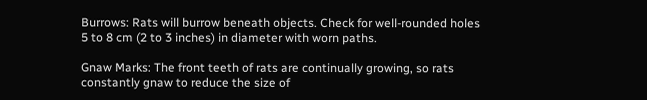Burrows: Rats will burrow beneath objects. Check for well-rounded holes 5 to 8 cm (2 to 3 inches) in diameter with worn paths.

Gnaw Marks: The front teeth of rats are continually growing, so rats constantly gnaw to reduce the size of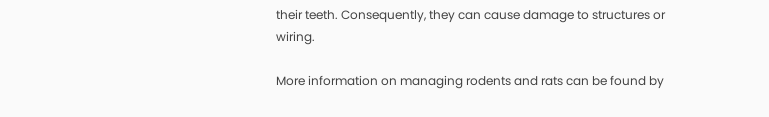their teeth. Consequently, they can cause damage to structures or wiring.

More information on managing rodents and rats can be found by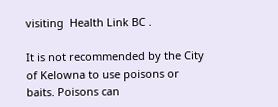visiting  Health Link BC .

It is not recommended by the City of Kelowna to use poisons or baits. Poisons can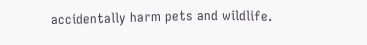accidentally harm pets and wildlife.